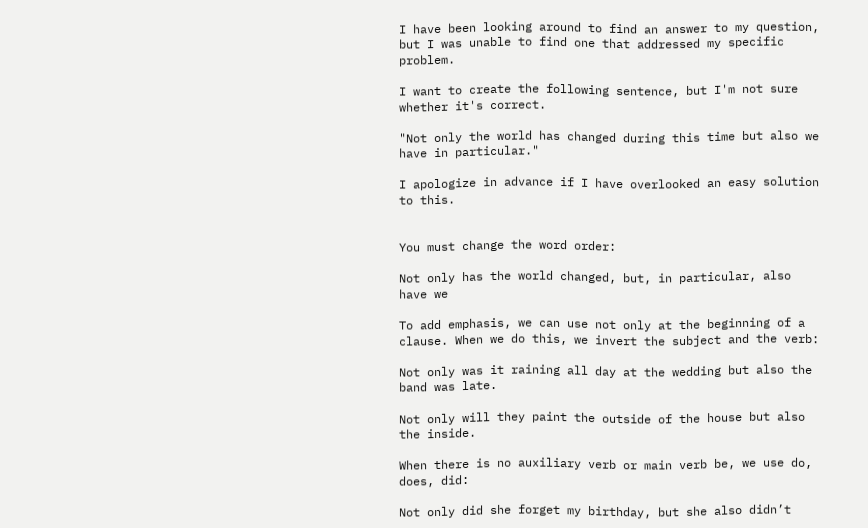I have been looking around to find an answer to my question, but I was unable to find one that addressed my specific problem.

I want to create the following sentence, but I'm not sure whether it's correct.

"Not only the world has changed during this time but also we have in particular."

I apologize in advance if I have overlooked an easy solution to this.


You must change the word order:

Not only has the world changed, but, in particular, also have we

To add emphasis, we can use not only at the beginning of a clause. When we do this, we invert the subject and the verb:

Not only was it raining all day at the wedding but also the band was late.

Not only will they paint the outside of the house but also the inside.

When there is no auxiliary verb or main verb be, we use do, does, did:

Not only did she forget my birthday, but she also didn’t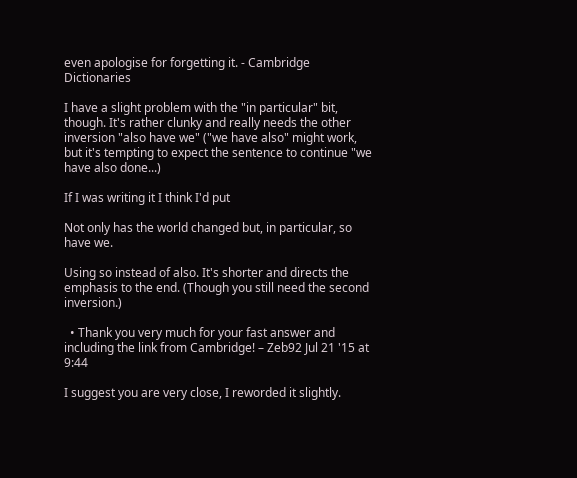even apologise for forgetting it. - Cambridge Dictionaries

I have a slight problem with the "in particular" bit, though. It's rather clunky and really needs the other inversion "also have we" ("we have also" might work, but it's tempting to expect the sentence to continue "we have also done...)

If I was writing it I think I'd put

Not only has the world changed but, in particular, so have we.

Using so instead of also. It's shorter and directs the emphasis to the end. (Though you still need the second inversion.)

  • Thank you very much for your fast answer and including the link from Cambridge! – Zeb92 Jul 21 '15 at 9:44

I suggest you are very close, I reworded it slightly.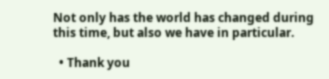Not only has the world has changed during this time, but also we have in particular.

  • Thank you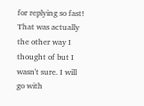for replying so fast! That was actually the other way I thought of but I wasn't sure. I will go with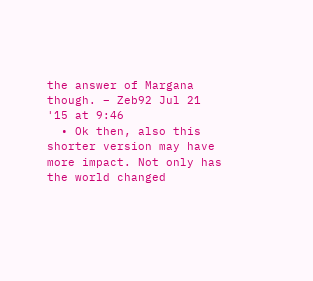the answer of Margana though. – Zeb92 Jul 21 '15 at 9:46
  • Ok then, also this shorter version may have more impact. Not only has the world changed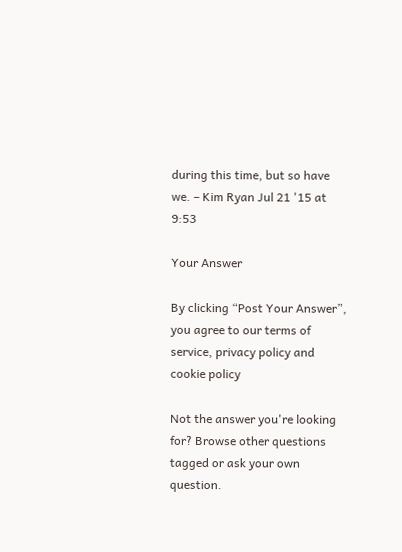during this time, but so have we. – Kim Ryan Jul 21 '15 at 9:53

Your Answer

By clicking “Post Your Answer”, you agree to our terms of service, privacy policy and cookie policy

Not the answer you're looking for? Browse other questions tagged or ask your own question.